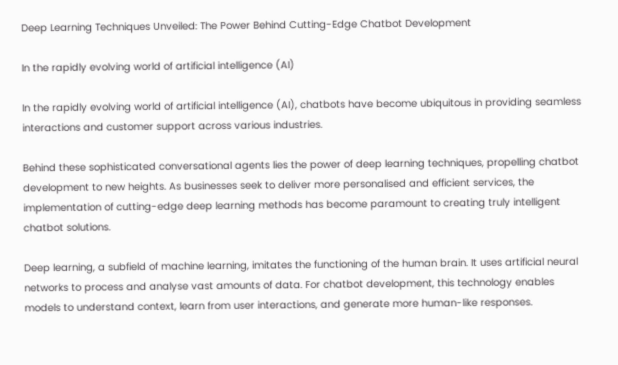Deep Learning Techniques Unveiled: The Power Behind Cutting-Edge Chatbot Development

In the rapidly evolving world of artificial intelligence (AI)

In the rapidly evolving world of artificial intelligence (AI), chatbots have become ubiquitous in providing seamless interactions and customer support across various industries.

Behind these sophisticated conversational agents lies the power of deep learning techniques, propelling chatbot development to new heights. As businesses seek to deliver more personalised and efficient services, the implementation of cutting-edge deep learning methods has become paramount to creating truly intelligent chatbot solutions.

Deep learning, a subfield of machine learning, imitates the functioning of the human brain. It uses artificial neural networks to process and analyse vast amounts of data. For chatbot development, this technology enables models to understand context, learn from user interactions, and generate more human-like responses.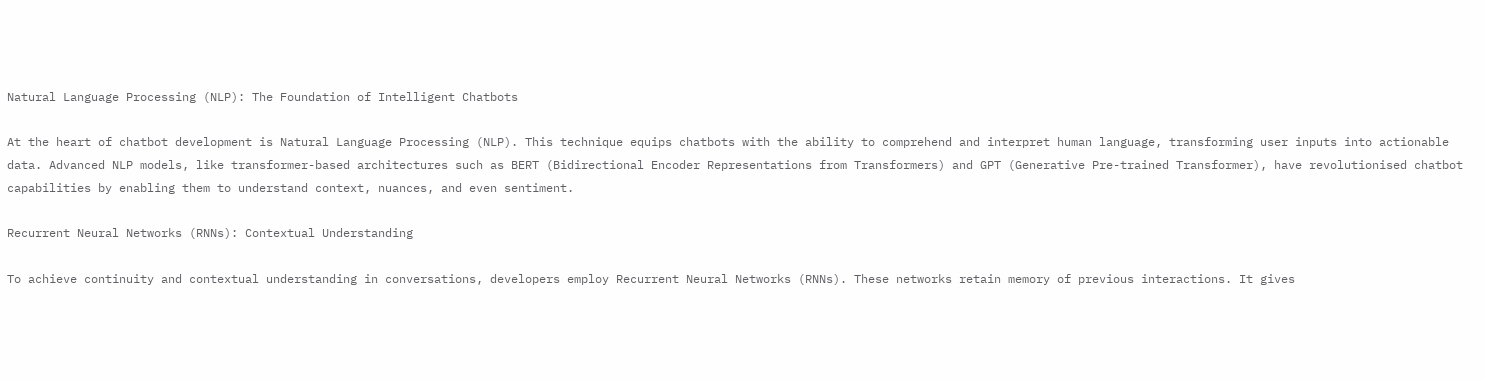Natural Language Processing (NLP): The Foundation of Intelligent Chatbots

At the heart of chatbot development is Natural Language Processing (NLP). This technique equips chatbots with the ability to comprehend and interpret human language, transforming user inputs into actionable data. Advanced NLP models, like transformer-based architectures such as BERT (Bidirectional Encoder Representations from Transformers) and GPT (Generative Pre-trained Transformer), have revolutionised chatbot capabilities by enabling them to understand context, nuances, and even sentiment.

Recurrent Neural Networks (RNNs): Contextual Understanding

To achieve continuity and contextual understanding in conversations, developers employ Recurrent Neural Networks (RNNs). These networks retain memory of previous interactions. It gives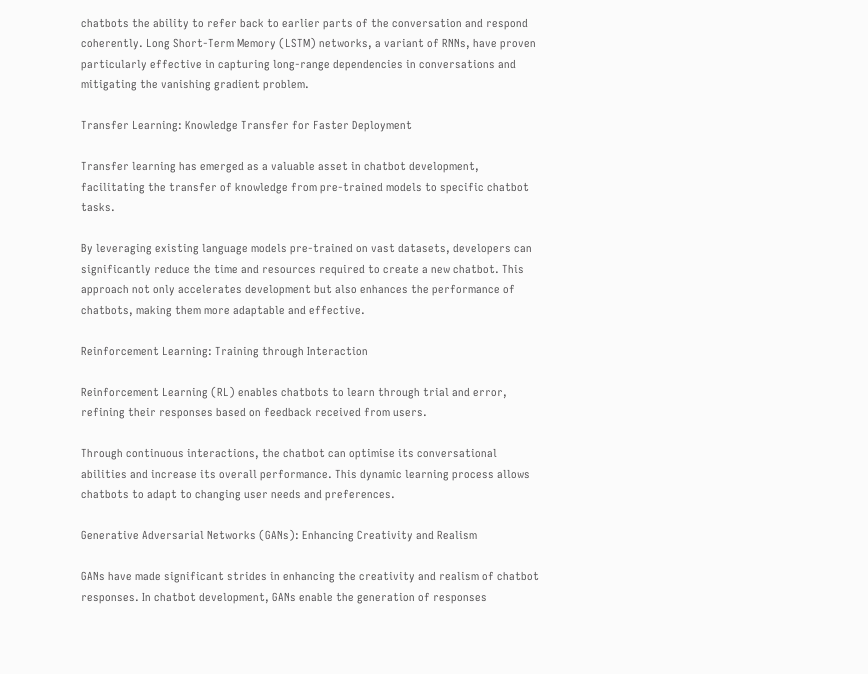chatbots the ability to refer back to earlier parts of the conversation and respond coherently. Long Short-Term Memory (LSTM) networks, a variant of RNNs, have proven particularly effective in capturing long-range dependencies in conversations and mitigating the vanishing gradient problem.

Transfer Learning: Knowledge Transfer for Faster Deployment

Transfer learning has emerged as a valuable asset in chatbot development, facilitating the transfer of knowledge from pre-trained models to specific chatbot tasks.

By leveraging existing language models pre-trained on vast datasets, developers can significantly reduce the time and resources required to create a new chatbot. This approach not only accelerates development but also enhances the performance of chatbots, making them more adaptable and effective.

Reinforcement Learning: Training through Interaction

Reinforcement Learning (RL) enables chatbots to learn through trial and error, refining their responses based on feedback received from users.

Through continuous interactions, the chatbot can optimise its conversational abilities and increase its overall performance. This dynamic learning process allows chatbots to adapt to changing user needs and preferences.

Generative Adversarial Networks (GANs): Enhancing Creativity and Realism

GANs have made significant strides in enhancing the creativity and realism of chatbot responses. In chatbot development, GANs enable the generation of responses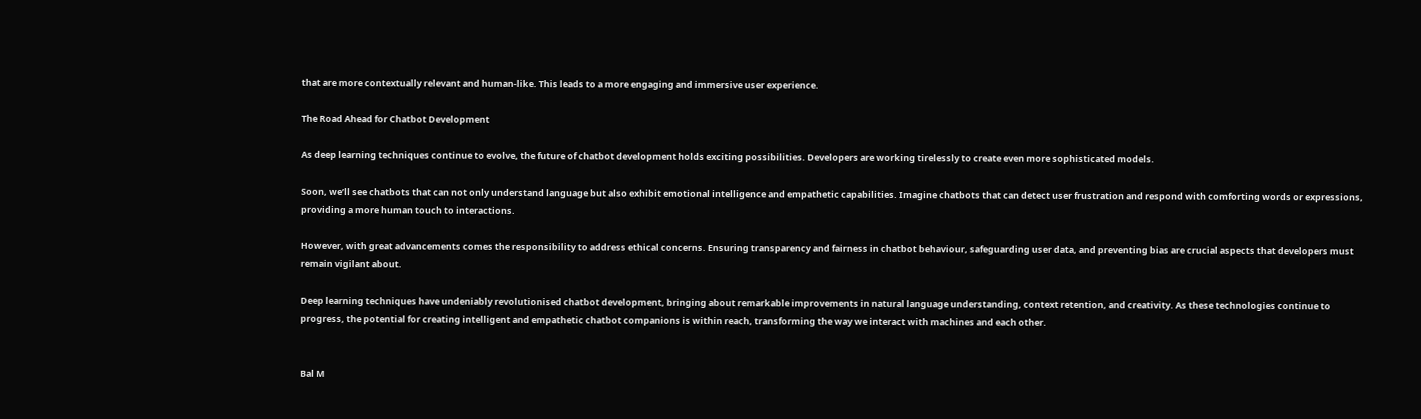that are more contextually relevant and human-like. This leads to a more engaging and immersive user experience.

The Road Ahead for Chatbot Development

As deep learning techniques continue to evolve, the future of chatbot development holds exciting possibilities. Developers are working tirelessly to create even more sophisticated models.

Soon, we’ll see chatbots that can not only understand language but also exhibit emotional intelligence and empathetic capabilities. Imagine chatbots that can detect user frustration and respond with comforting words or expressions, providing a more human touch to interactions.

However, with great advancements comes the responsibility to address ethical concerns. Ensuring transparency and fairness in chatbot behaviour, safeguarding user data, and preventing bias are crucial aspects that developers must remain vigilant about.

Deep learning techniques have undeniably revolutionised chatbot development, bringing about remarkable improvements in natural language understanding, context retention, and creativity. As these technologies continue to progress, the potential for creating intelligent and empathetic chatbot companions is within reach, transforming the way we interact with machines and each other.


Bal M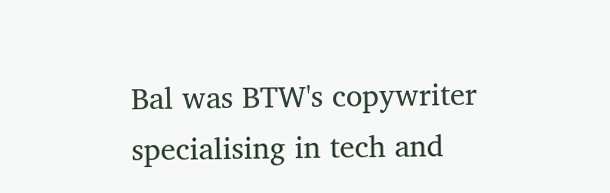Bal was BTW's copywriter specialising in tech and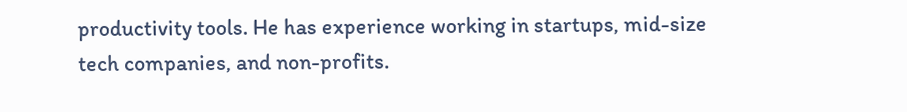productivity tools. He has experience working in startups, mid-size tech companies, and non-profits.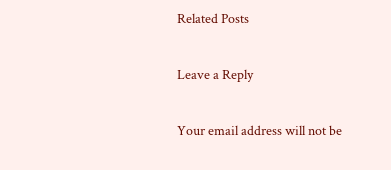Related Posts

Leave a Reply

Your email address will not be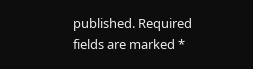published. Required fields are marked *